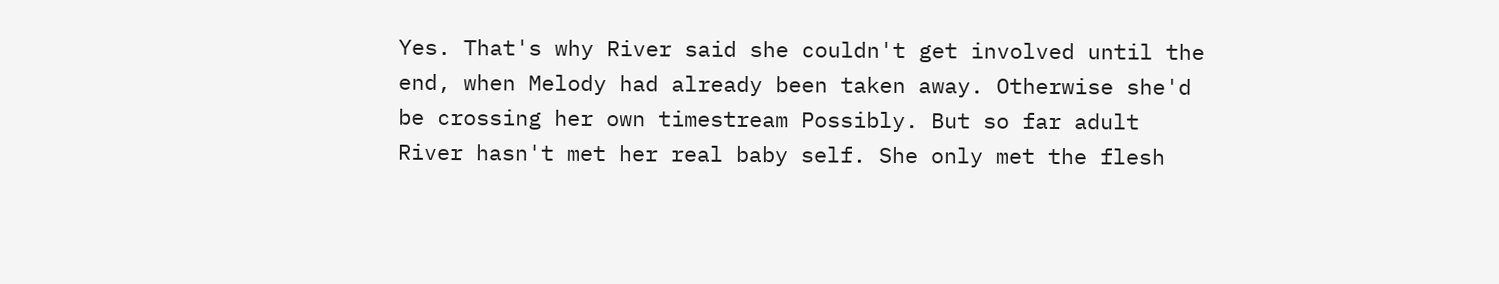Yes. That's why River said she couldn't get involved until the end, when Melody had already been taken away. Otherwise she'd be crossing her own timestream Possibly. But so far adult River hasn't met her real baby self. She only met the flesh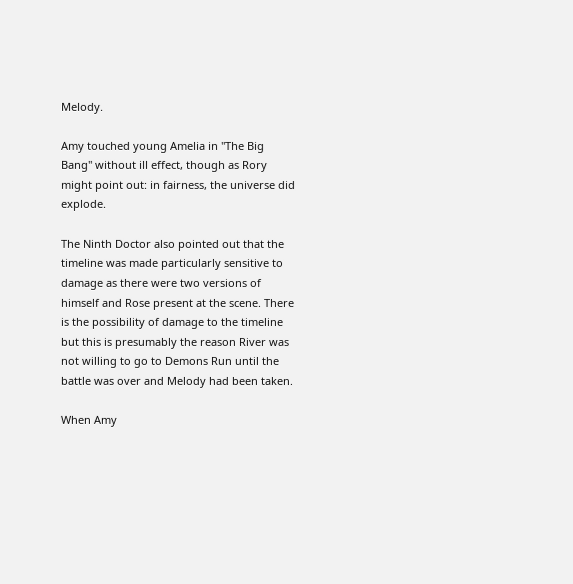Melody.

Amy touched young Amelia in "The Big Bang" without ill effect, though as Rory might point out: in fairness, the universe did explode.

The Ninth Doctor also pointed out that the timeline was made particularly sensitive to damage as there were two versions of himself and Rose present at the scene. There is the possibility of damage to the timeline but this is presumably the reason River was not willing to go to Demons Run until the battle was over and Melody had been taken.

When Amy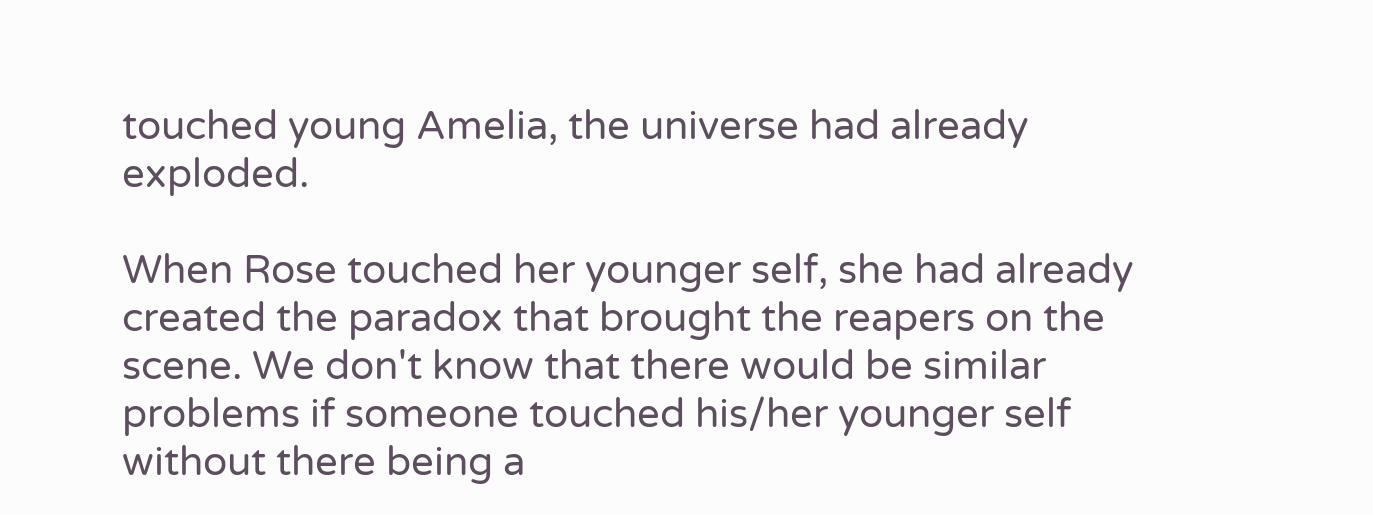touched young Amelia, the universe had already exploded.

When Rose touched her younger self, she had already created the paradox that brought the reapers on the scene. We don't know that there would be similar problems if someone touched his/her younger self without there being a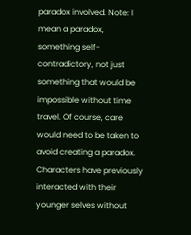paradox involved. Note: I mean a paradox, something self-contradictory, not just something that would be impossible without time travel. Of course, care would need to be taken to avoid creating a paradox. Characters have previously interacted with their younger selves without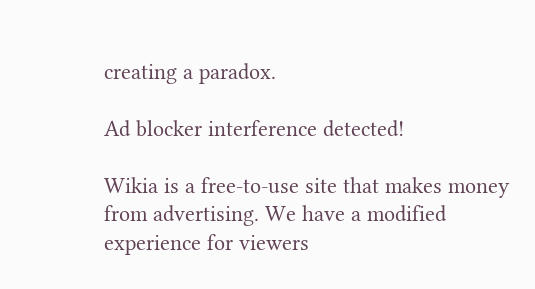creating a paradox.

Ad blocker interference detected!

Wikia is a free-to-use site that makes money from advertising. We have a modified experience for viewers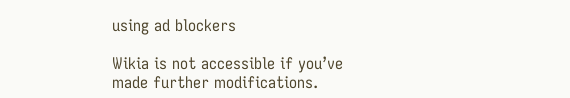using ad blockers

Wikia is not accessible if you’ve made further modifications.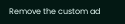Remove the custom ad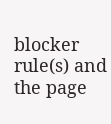blocker rule(s) and the page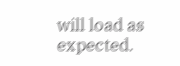will load as expected.